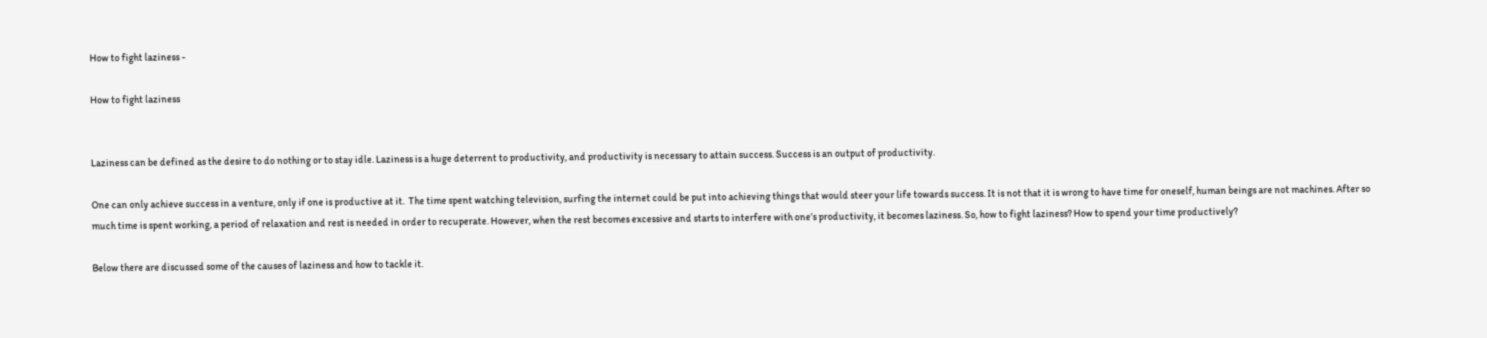How to fight laziness -

How to fight laziness


Laziness can be defined as the desire to do nothing or to stay idle. Laziness is a huge deterrent to productivity, and productivity is necessary to attain success. Success is an output of productivity.

One can only achieve success in a venture, only if one is productive at it.  The time spent watching television, surfing the internet could be put into achieving things that would steer your life towards success. It is not that it is wrong to have time for oneself, human beings are not machines. After so much time is spent working, a period of relaxation and rest is needed in order to recuperate. However, when the rest becomes excessive and starts to interfere with one’s productivity, it becomes laziness. So, how to fight laziness? How to spend your time productively?

Below there are discussed some of the causes of laziness and how to tackle it.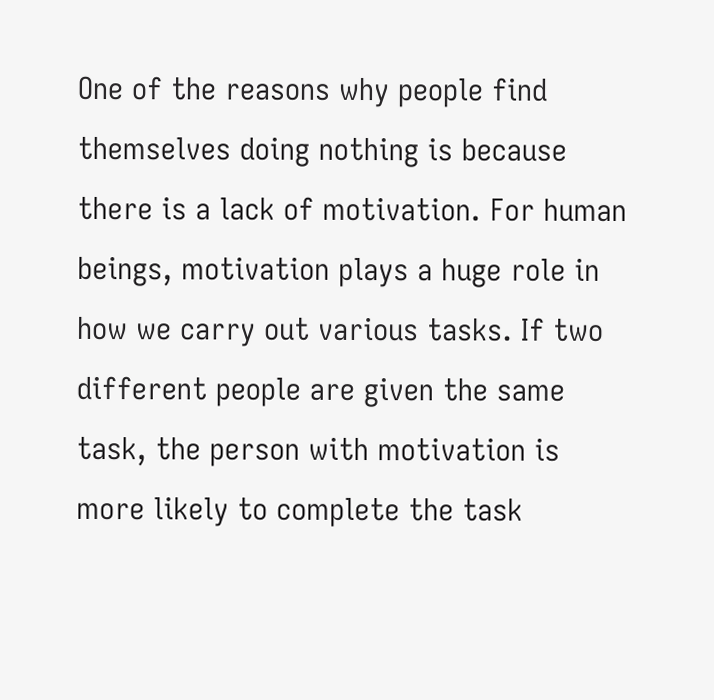One of the reasons why people find themselves doing nothing is because there is a lack of motivation. For human beings, motivation plays a huge role in how we carry out various tasks. If two different people are given the same task, the person with motivation is more likely to complete the task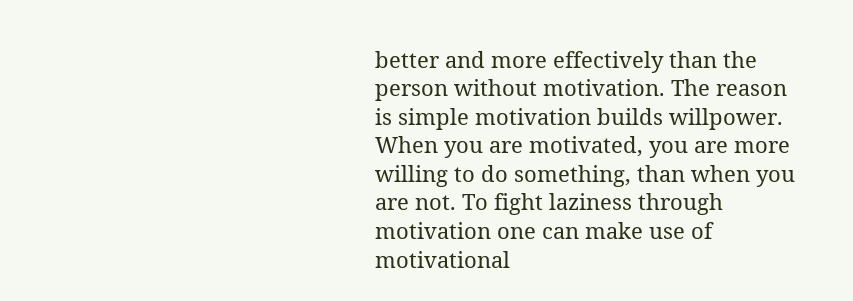better and more effectively than the person without motivation. The reason is simple motivation builds willpower. When you are motivated, you are more willing to do something, than when you are not. To fight laziness through motivation one can make use of motivational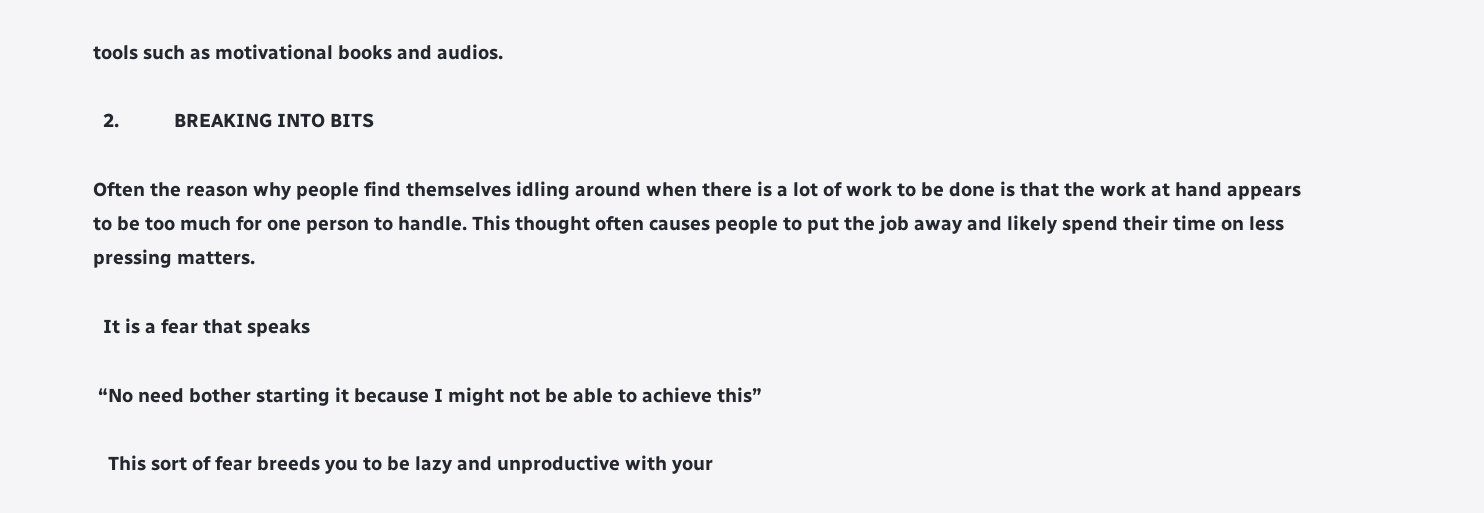tools such as motivational books and audios.

  2.           BREAKING INTO BITS

Often the reason why people find themselves idling around when there is a lot of work to be done is that the work at hand appears to be too much for one person to handle. This thought often causes people to put the job away and likely spend their time on less pressing matters.

  It is a fear that speaks

 “No need bother starting it because I might not be able to achieve this”

   This sort of fear breeds you to be lazy and unproductive with your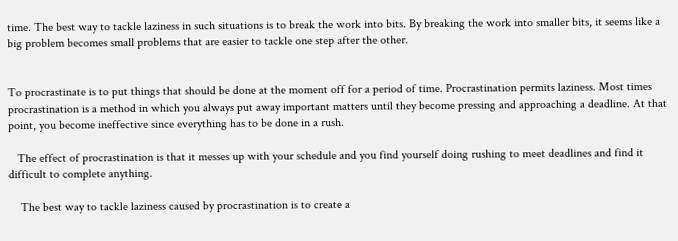time. The best way to tackle laziness in such situations is to break the work into bits. By breaking the work into smaller bits, it seems like a big problem becomes small problems that are easier to tackle one step after the other.


To procrastinate is to put things that should be done at the moment off for a period of time. Procrastination permits laziness. Most times procrastination is a method in which you always put away important matters until they become pressing and approaching a deadline. At that point, you become ineffective since everything has to be done in a rush.

   The effect of procrastination is that it messes up with your schedule and you find yourself doing rushing to meet deadlines and find it difficult to complete anything.

    The best way to tackle laziness caused by procrastination is to create a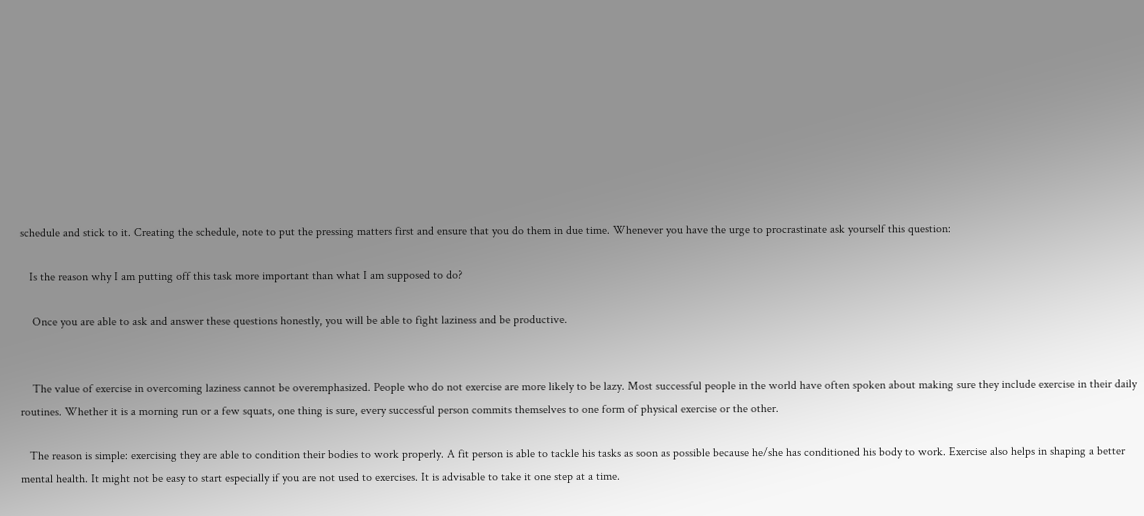schedule and stick to it. Creating the schedule, note to put the pressing matters first and ensure that you do them in due time. Whenever you have the urge to procrastinate ask yourself this question:

   Is the reason why I am putting off this task more important than what I am supposed to do?

    Once you are able to ask and answer these questions honestly, you will be able to fight laziness and be productive.


    The value of exercise in overcoming laziness cannot be overemphasized. People who do not exercise are more likely to be lazy. Most successful people in the world have often spoken about making sure they include exercise in their daily routines. Whether it is a morning run or a few squats, one thing is sure, every successful person commits themselves to one form of physical exercise or the other.

   The reason is simple: exercising they are able to condition their bodies to work properly. A fit person is able to tackle his tasks as soon as possible because he/she has conditioned his body to work. Exercise also helps in shaping a better mental health. It might not be easy to start especially if you are not used to exercises. It is advisable to take it one step at a time.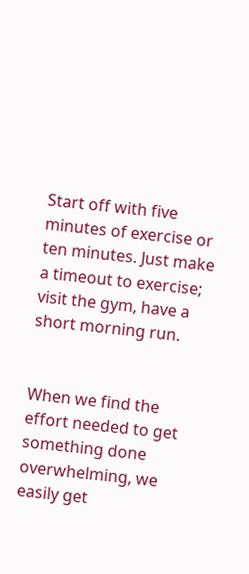Start off with five minutes of exercise or ten minutes. Just make a timeout to exercise; visit the gym, have a short morning run.


When we find the effort needed to get something done overwhelming, we easily get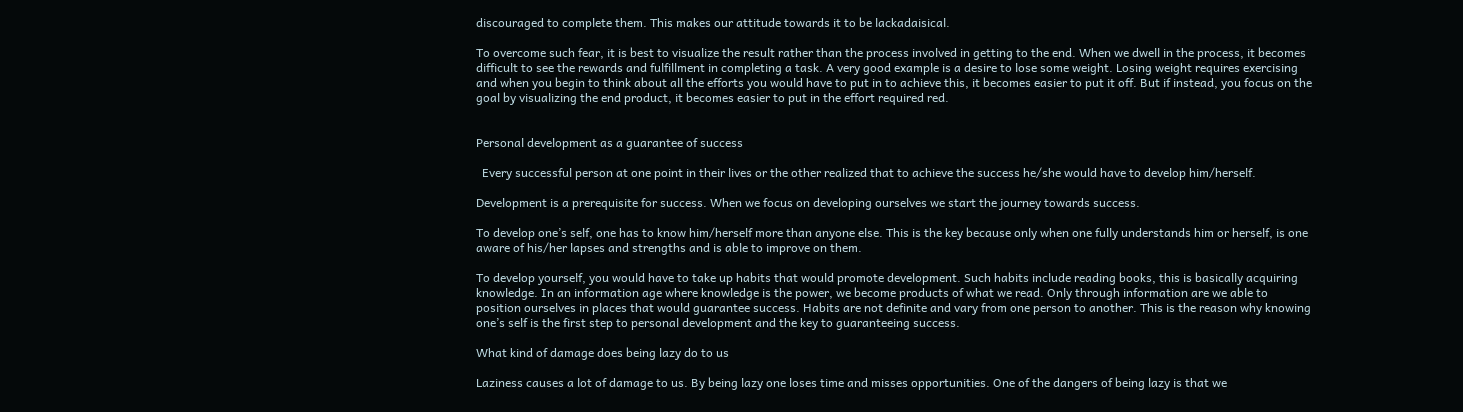discouraged to complete them. This makes our attitude towards it to be lackadaisical.

To overcome such fear, it is best to visualize the result rather than the process involved in getting to the end. When we dwell in the process, it becomes difficult to see the rewards and fulfillment in completing a task. A very good example is a desire to lose some weight. Losing weight requires exercising and when you begin to think about all the efforts you would have to put in to achieve this, it becomes easier to put it off. But if instead, you focus on the goal by visualizing the end product, it becomes easier to put in the effort required red.


Personal development as a guarantee of success

  Every successful person at one point in their lives or the other realized that to achieve the success he/she would have to develop him/herself.

Development is a prerequisite for success. When we focus on developing ourselves we start the journey towards success.

To develop one’s self, one has to know him/herself more than anyone else. This is the key because only when one fully understands him or herself, is one aware of his/her lapses and strengths and is able to improve on them.

To develop yourself, you would have to take up habits that would promote development. Such habits include reading books, this is basically acquiring knowledge. In an information age where knowledge is the power, we become products of what we read. Only through information are we able to position ourselves in places that would guarantee success. Habits are not definite and vary from one person to another. This is the reason why knowing one’s self is the first step to personal development and the key to guaranteeing success.

What kind of damage does being lazy do to us

Laziness causes a lot of damage to us. By being lazy one loses time and misses opportunities. One of the dangers of being lazy is that we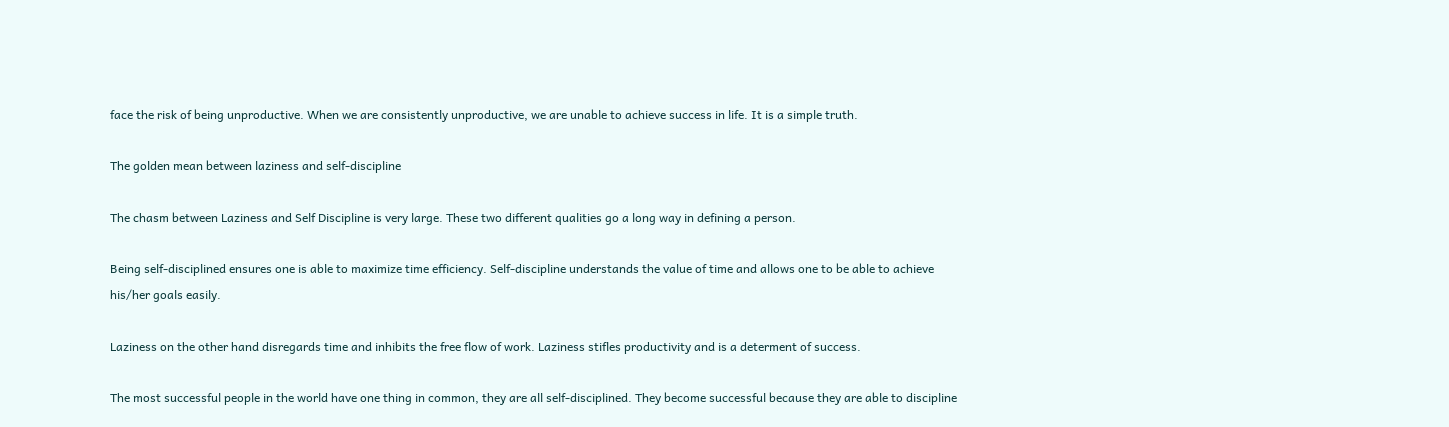face the risk of being unproductive. When we are consistently unproductive, we are unable to achieve success in life. It is a simple truth.

The golden mean between laziness and self-discipline

The chasm between Laziness and Self Discipline is very large. These two different qualities go a long way in defining a person.

Being self-disciplined ensures one is able to maximize time efficiency. Self-discipline understands the value of time and allows one to be able to achieve his/her goals easily.

Laziness on the other hand disregards time and inhibits the free flow of work. Laziness stifles productivity and is a determent of success.

The most successful people in the world have one thing in common, they are all self-disciplined. They become successful because they are able to discipline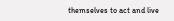themselves to act and live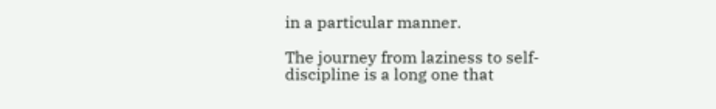in a particular manner.

The journey from laziness to self-discipline is a long one that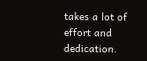takes a lot of effort and dedication.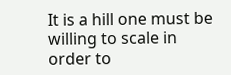It is a hill one must be willing to scale in order to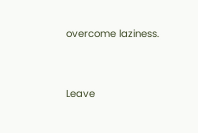overcome laziness.


Leave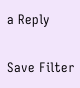a Reply

Save Filter